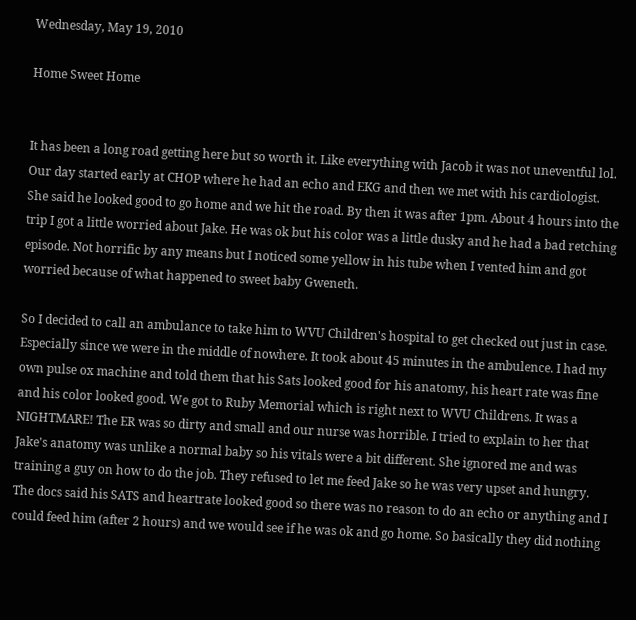Wednesday, May 19, 2010

Home Sweet Home


It has been a long road getting here but so worth it. Like everything with Jacob it was not uneventful lol. Our day started early at CHOP where he had an echo and EKG and then we met with his cardiologist. She said he looked good to go home and we hit the road. By then it was after 1pm. About 4 hours into the trip I got a little worried about Jake. He was ok but his color was a little dusky and he had a bad retching episode. Not horrific by any means but I noticed some yellow in his tube when I vented him and got worried because of what happened to sweet baby Gweneth.

So I decided to call an ambulance to take him to WVU Children's hospital to get checked out just in case. Especially since we were in the middle of nowhere. It took about 45 minutes in the ambulence. I had my own pulse ox machine and told them that his Sats looked good for his anatomy, his heart rate was fine and his color looked good. We got to Ruby Memorial which is right next to WVU Childrens. It was a NIGHTMARE! The ER was so dirty and small and our nurse was horrible. I tried to explain to her that Jake's anatomy was unlike a normal baby so his vitals were a bit different. She ignored me and was training a guy on how to do the job. They refused to let me feed Jake so he was very upset and hungry. The docs said his SATS and heartrate looked good so there was no reason to do an echo or anything and I could feed him (after 2 hours) and we would see if he was ok and go home. So basically they did nothing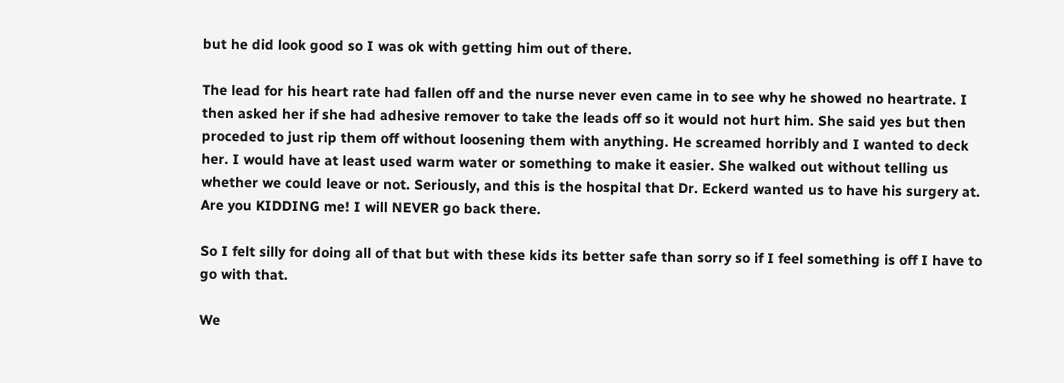but he did look good so I was ok with getting him out of there.

The lead for his heart rate had fallen off and the nurse never even came in to see why he showed no heartrate. I then asked her if she had adhesive remover to take the leads off so it would not hurt him. She said yes but then proceded to just rip them off without loosening them with anything. He screamed horribly and I wanted to deck her. I would have at least used warm water or something to make it easier. She walked out without telling us whether we could leave or not. Seriously, and this is the hospital that Dr. Eckerd wanted us to have his surgery at. Are you KIDDING me! I will NEVER go back there.

So I felt silly for doing all of that but with these kids its better safe than sorry so if I feel something is off I have to go with that.

We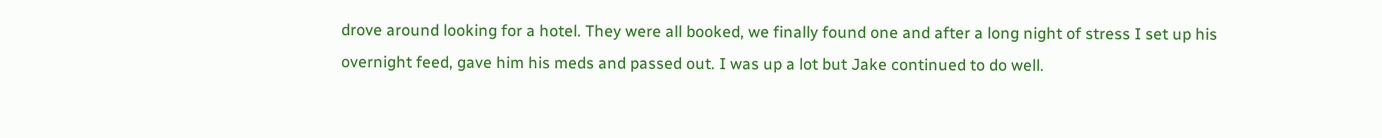drove around looking for a hotel. They were all booked, we finally found one and after a long night of stress I set up his overnight feed, gave him his meds and passed out. I was up a lot but Jake continued to do well.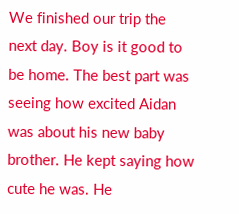We finished our trip the next day. Boy is it good to be home. The best part was seeing how excited Aidan was about his new baby brother. He kept saying how cute he was. He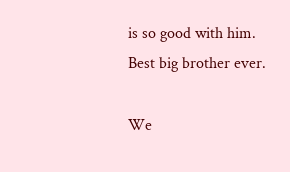is so good with him. Best big brother ever.

We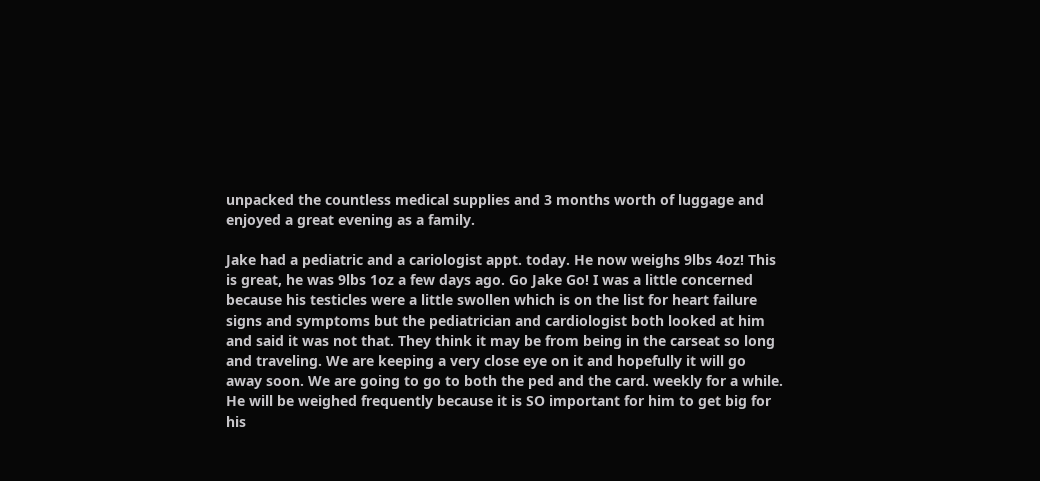unpacked the countless medical supplies and 3 months worth of luggage and enjoyed a great evening as a family.

Jake had a pediatric and a cariologist appt. today. He now weighs 9lbs 4oz! This is great, he was 9lbs 1oz a few days ago. Go Jake Go! I was a little concerned because his testicles were a little swollen which is on the list for heart failure signs and symptoms but the pediatrician and cardiologist both looked at him and said it was not that. They think it may be from being in the carseat so long and traveling. We are keeping a very close eye on it and hopefully it will go away soon. We are going to go to both the ped and the card. weekly for a while. He will be weighed frequently because it is SO important for him to get big for his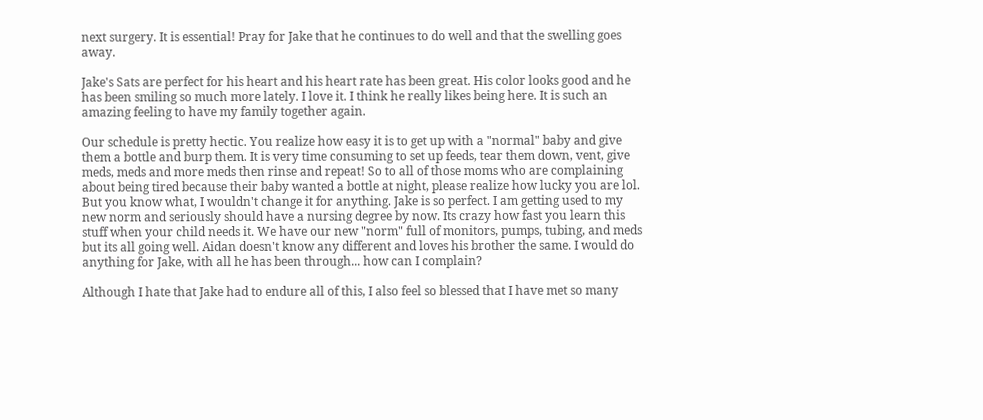next surgery. It is essential! Pray for Jake that he continues to do well and that the swelling goes away.

Jake's Sats are perfect for his heart and his heart rate has been great. His color looks good and he has been smiling so much more lately. I love it. I think he really likes being here. It is such an amazing feeling to have my family together again.

Our schedule is pretty hectic. You realize how easy it is to get up with a "normal" baby and give them a bottle and burp them. It is very time consuming to set up feeds, tear them down, vent, give meds, meds and more meds then rinse and repeat! So to all of those moms who are complaining about being tired because their baby wanted a bottle at night, please realize how lucky you are lol. But you know what, I wouldn't change it for anything. Jake is so perfect. I am getting used to my new norm and seriously should have a nursing degree by now. Its crazy how fast you learn this stuff when your child needs it. We have our new "norm" full of monitors, pumps, tubing, and meds but its all going well. Aidan doesn't know any different and loves his brother the same. I would do anything for Jake, with all he has been through... how can I complain?

Although I hate that Jake had to endure all of this, I also feel so blessed that I have met so many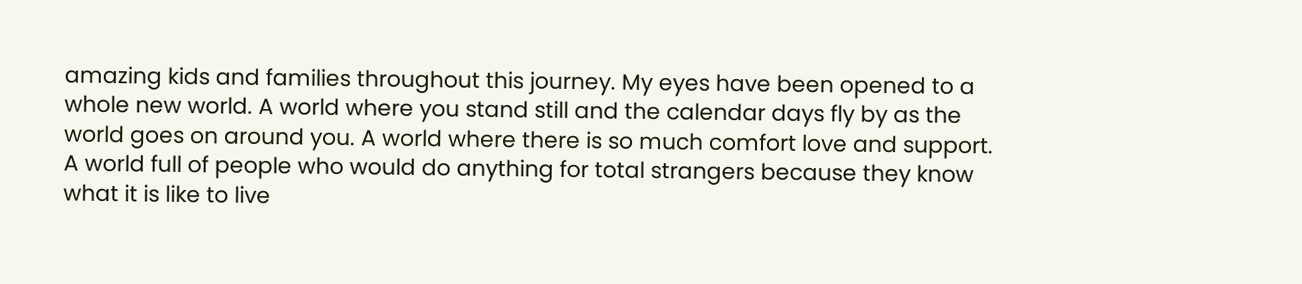amazing kids and families throughout this journey. My eyes have been opened to a whole new world. A world where you stand still and the calendar days fly by as the world goes on around you. A world where there is so much comfort love and support. A world full of people who would do anything for total strangers because they know what it is like to live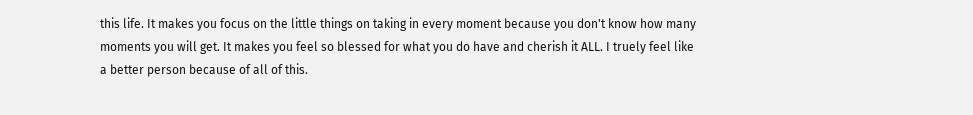this life. It makes you focus on the little things on taking in every moment because you don't know how many moments you will get. It makes you feel so blessed for what you do have and cherish it ALL. I truely feel like a better person because of all of this.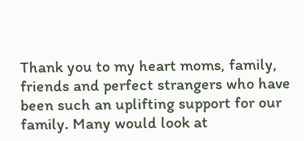Thank you to my heart moms, family, friends and perfect strangers who have been such an uplifting support for our family. Many would look at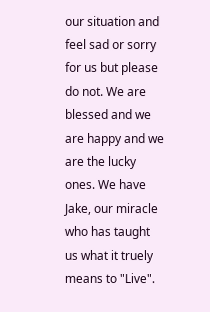our situation and feel sad or sorry for us but please do not. We are blessed and we are happy and we are the lucky ones. We have Jake, our miracle who has taught us what it truely means to "Live".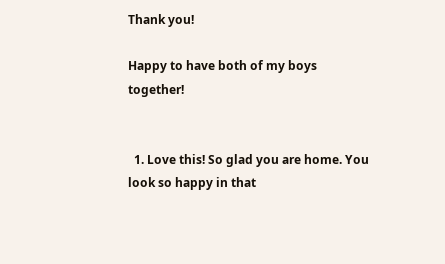Thank you!

Happy to have both of my boys together!


  1. Love this! So glad you are home. You look so happy in that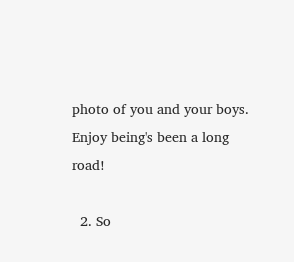photo of you and your boys. Enjoy being's been a long road!

  2. So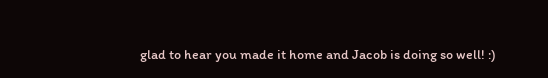glad to hear you made it home and Jacob is doing so well! :)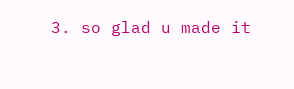3. so glad u made it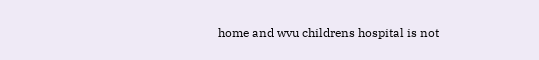home and wvu childrens hospital is not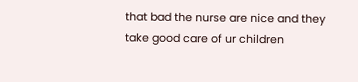that bad the nurse are nice and they take good care of ur children